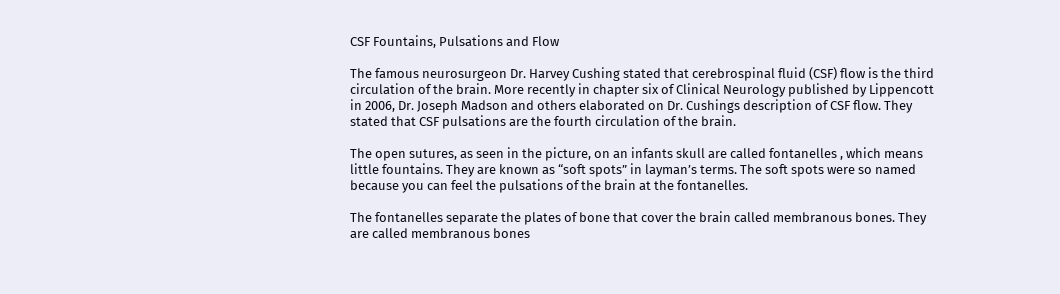CSF Fountains, Pulsations and Flow

The famous neurosurgeon Dr. Harvey Cushing stated that cerebrospinal fluid (CSF) flow is the third circulation of the brain. More recently in chapter six of Clinical Neurology published by Lippencott in 2006, Dr. Joseph Madson and others elaborated on Dr. Cushings description of CSF flow. They stated that CSF pulsations are the fourth circulation of the brain.

The open sutures, as seen in the picture, on an infants skull are called fontanelles , which means little fountains. They are known as “soft spots” in layman’s terms. The soft spots were so named because you can feel the pulsations of the brain at the fontanelles.

The fontanelles separate the plates of bone that cover the brain called membranous bones. They are called membranous bones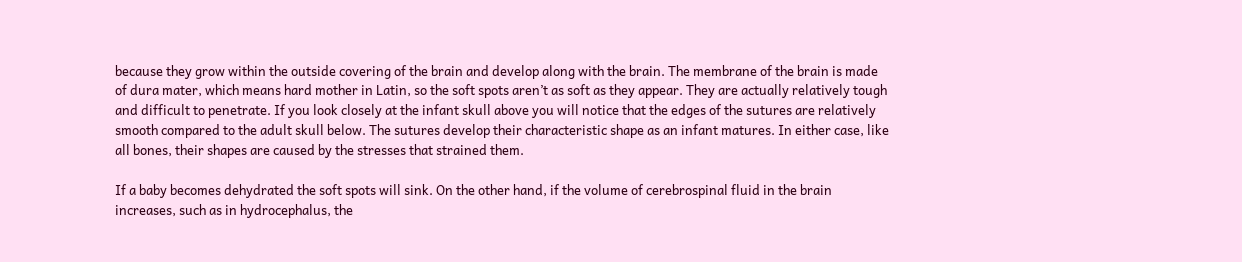because they grow within the outside covering of the brain and develop along with the brain. The membrane of the brain is made of dura mater, which means hard mother in Latin, so the soft spots aren’t as soft as they appear. They are actually relatively tough and difficult to penetrate. If you look closely at the infant skull above you will notice that the edges of the sutures are relatively smooth compared to the adult skull below. The sutures develop their characteristic shape as an infant matures. In either case, like all bones, their shapes are caused by the stresses that strained them.

If a baby becomes dehydrated the soft spots will sink. On the other hand, if the volume of cerebrospinal fluid in the brain increases, such as in hydrocephalus, the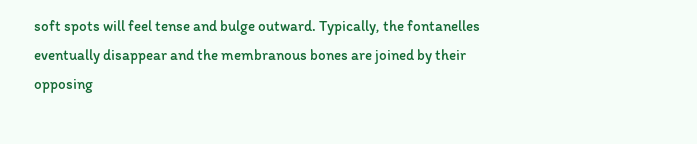soft spots will feel tense and bulge outward. Typically, the fontanelles eventually disappear and the membranous bones are joined by their opposing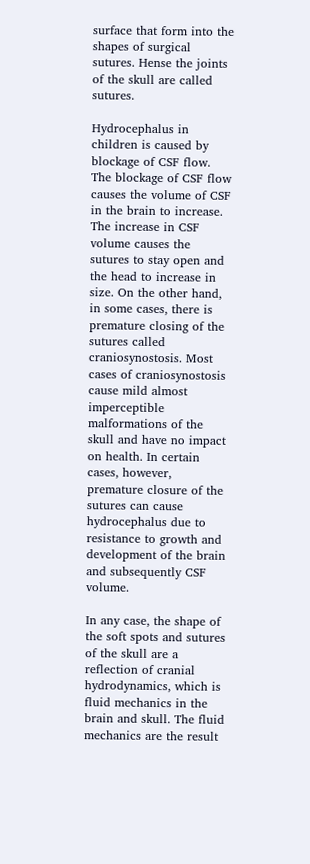surface that form into the shapes of surgical sutures. Hense the joints of the skull are called sutures.

Hydrocephalus in children is caused by blockage of CSF flow. The blockage of CSF flow causes the volume of CSF in the brain to increase. The increase in CSF volume causes the sutures to stay open and the head to increase in size. On the other hand, in some cases, there is premature closing of the sutures called craniosynostosis. Most cases of craniosynostosis cause mild almost imperceptible malformations of the skull and have no impact on health. In certain cases, however, premature closure of the sutures can cause hydrocephalus due to resistance to growth and development of the brain and subsequently CSF volume.

In any case, the shape of the soft spots and sutures of the skull are a reflection of cranial hydrodynamics, which is fluid mechanics in the brain and skull. The fluid mechanics are the result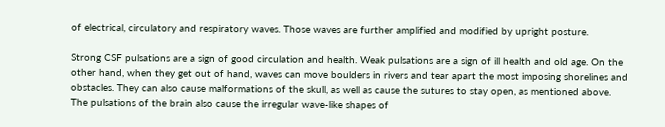of electrical, circulatory and respiratory waves. Those waves are further amplified and modified by upright posture.

Strong CSF pulsations are a sign of good circulation and health. Weak pulsations are a sign of ill health and old age. On the other hand, when they get out of hand, waves can move boulders in rivers and tear apart the most imposing shorelines and obstacles. They can also cause malformations of the skull, as well as cause the sutures to stay open, as mentioned above. The pulsations of the brain also cause the irregular wave-like shapes of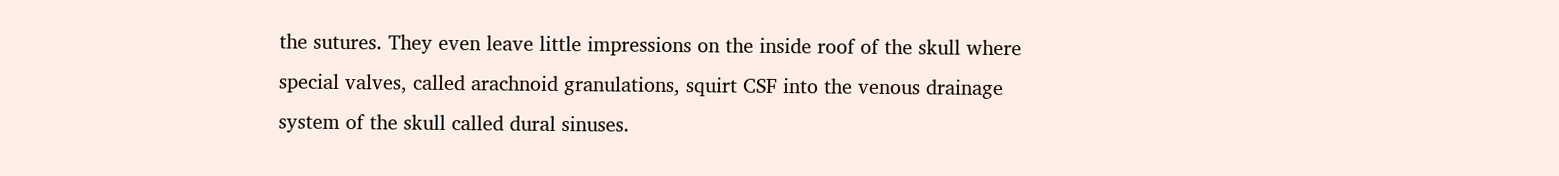the sutures. They even leave little impressions on the inside roof of the skull where special valves, called arachnoid granulations, squirt CSF into the venous drainage system of the skull called dural sinuses.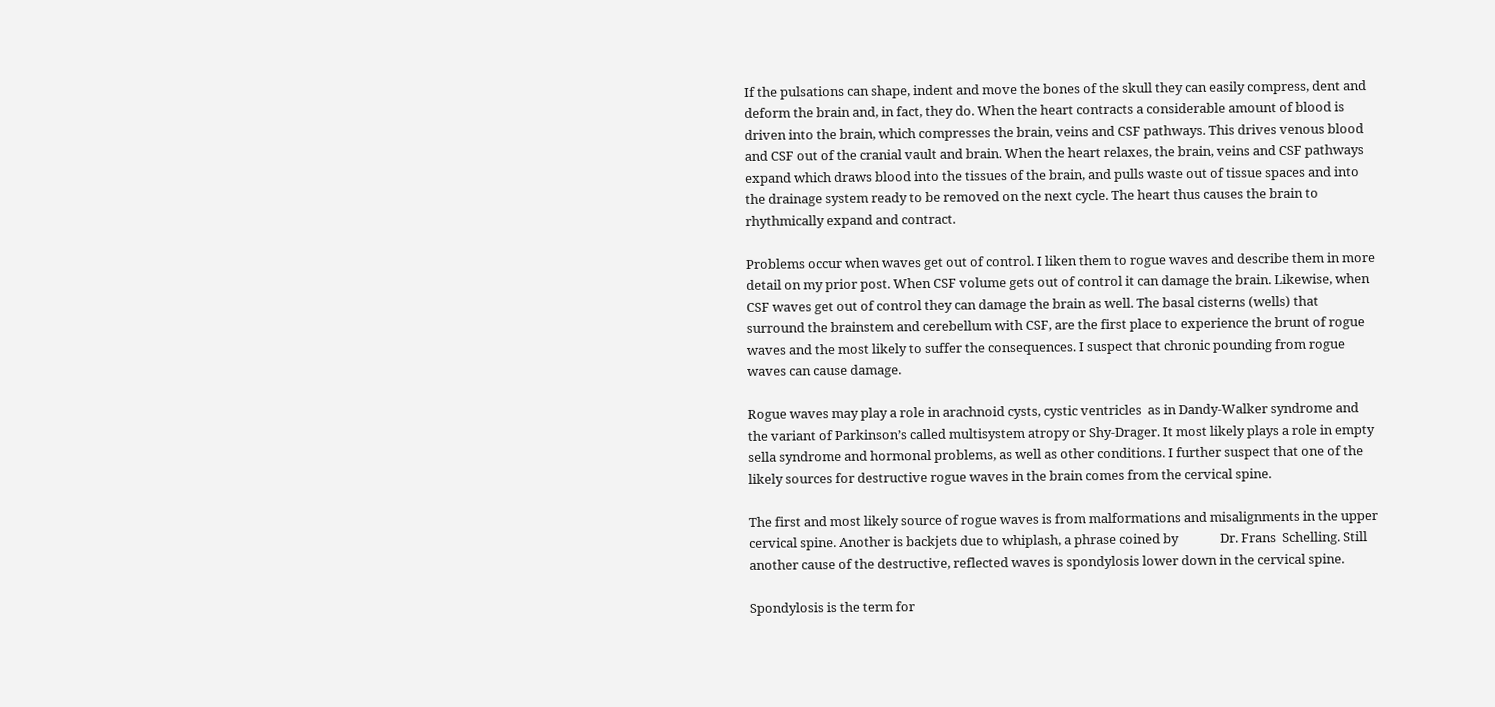If the pulsations can shape, indent and move the bones of the skull they can easily compress, dent and deform the brain and, in fact, they do. When the heart contracts a considerable amount of blood is driven into the brain, which compresses the brain, veins and CSF pathways. This drives venous blood and CSF out of the cranial vault and brain. When the heart relaxes, the brain, veins and CSF pathways expand which draws blood into the tissues of the brain, and pulls waste out of tissue spaces and into the drainage system ready to be removed on the next cycle. The heart thus causes the brain to rhythmically expand and contract.

Problems occur when waves get out of control. I liken them to rogue waves and describe them in more detail on my prior post. When CSF volume gets out of control it can damage the brain. Likewise, when CSF waves get out of control they can damage the brain as well. The basal cisterns (wells) that surround the brainstem and cerebellum with CSF, are the first place to experience the brunt of rogue waves and the most likely to suffer the consequences. I suspect that chronic pounding from rogue waves can cause damage.

Rogue waves may play a role in arachnoid cysts, cystic ventricles  as in Dandy-Walker syndrome and the variant of Parkinson’s called multisystem atropy or Shy-Drager. It most likely plays a role in empty sella syndrome and hormonal problems, as well as other conditions. I further suspect that one of the likely sources for destructive rogue waves in the brain comes from the cervical spine.

The first and most likely source of rogue waves is from malformations and misalignments in the upper cervical spine. Another is backjets due to whiplash, a phrase coined by              Dr. Frans  Schelling. Still another cause of the destructive, reflected waves is spondylosis lower down in the cervical spine.

Spondylosis is the term for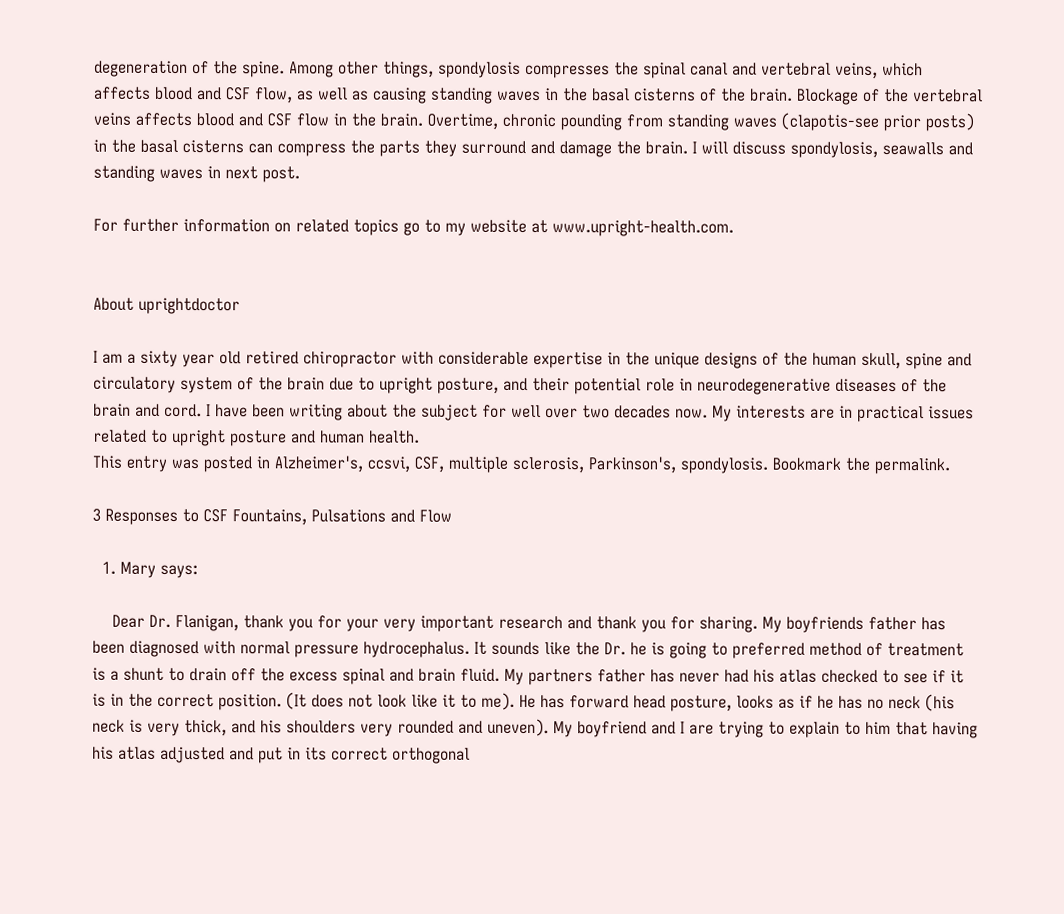degeneration of the spine. Among other things, spondylosis compresses the spinal canal and vertebral veins, which affects blood and CSF flow, as well as causing standing waves in the basal cisterns of the brain. Blockage of the vertebral veins affects blood and CSF flow in the brain. Overtime, chronic pounding from standing waves (clapotis-see prior posts) in the basal cisterns can compress the parts they surround and damage the brain. I will discuss spondylosis, seawalls and standing waves in next post.

For further information on related topics go to my website at www.upright-health.com.


About uprightdoctor

I am a sixty year old retired chiropractor with considerable expertise in the unique designs of the human skull, spine and circulatory system of the brain due to upright posture, and their potential role in neurodegenerative diseases of the brain and cord. I have been writing about the subject for well over two decades now. My interests are in practical issues related to upright posture and human health.
This entry was posted in Alzheimer's, ccsvi, CSF, multiple sclerosis, Parkinson's, spondylosis. Bookmark the permalink.

3 Responses to CSF Fountains, Pulsations and Flow

  1. Mary says:

    Dear Dr. Flanigan, thank you for your very important research and thank you for sharing. My boyfriends father has been diagnosed with normal pressure hydrocephalus. It sounds like the Dr. he is going to preferred method of treatment is a shunt to drain off the excess spinal and brain fluid. My partners father has never had his atlas checked to see if it is in the correct position. (It does not look like it to me). He has forward head posture, looks as if he has no neck (his neck is very thick, and his shoulders very rounded and uneven). My boyfriend and I are trying to explain to him that having his atlas adjusted and put in its correct orthogonal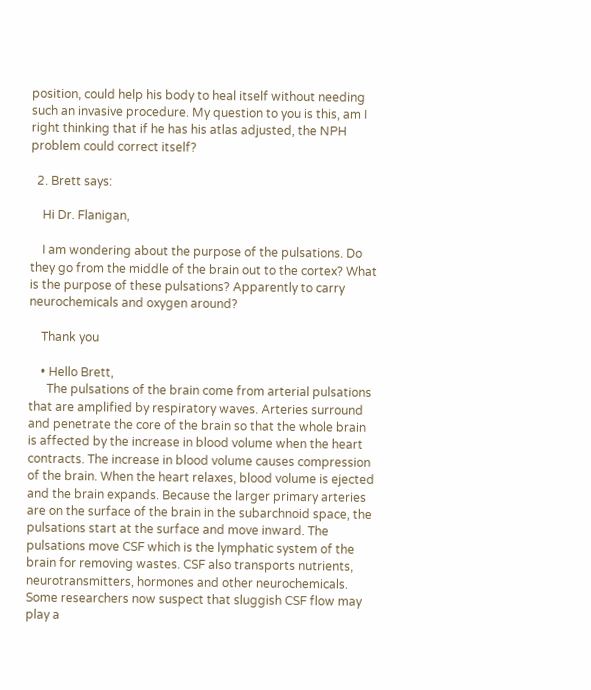position, could help his body to heal itself without needing such an invasive procedure. My question to you is this, am I right thinking that if he has his atlas adjusted, the NPH problem could correct itself?

  2. Brett says:

    Hi Dr. Flanigan,

    I am wondering about the purpose of the pulsations. Do they go from the middle of the brain out to the cortex? What is the purpose of these pulsations? Apparently to carry neurochemicals and oxygen around?

    Thank you

    • Hello Brett,
      The pulsations of the brain come from arterial pulsations that are amplified by respiratory waves. Arteries surround and penetrate the core of the brain so that the whole brain is affected by the increase in blood volume when the heart contracts. The increase in blood volume causes compression of the brain. When the heart relaxes, blood volume is ejected and the brain expands. Because the larger primary arteries are on the surface of the brain in the subarchnoid space, the pulsations start at the surface and move inward. The pulsations move CSF which is the lymphatic system of the brain for removing wastes. CSF also transports nutrients, neurotransmitters, hormones and other neurochemicals. Some researchers now suspect that sluggish CSF flow may play a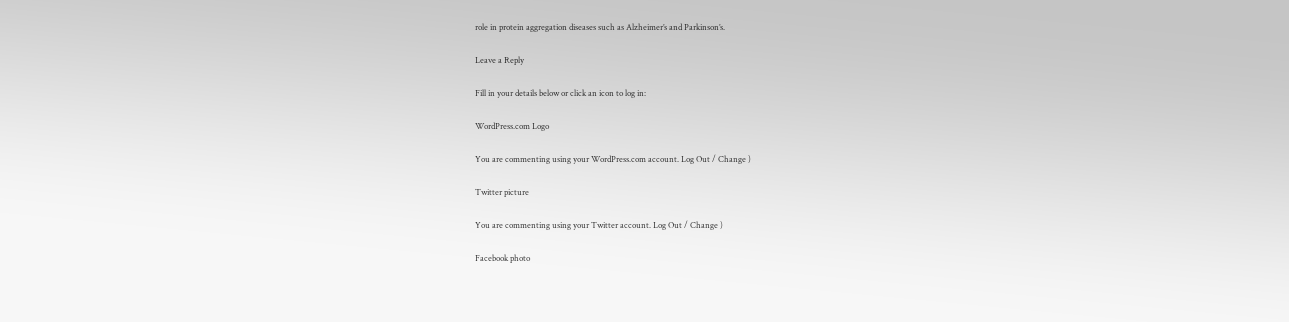role in protein aggregation diseases such as Alzheimer’s and Parkinson’s.

Leave a Reply

Fill in your details below or click an icon to log in:

WordPress.com Logo

You are commenting using your WordPress.com account. Log Out / Change )

Twitter picture

You are commenting using your Twitter account. Log Out / Change )

Facebook photo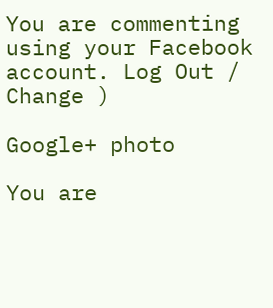You are commenting using your Facebook account. Log Out / Change )

Google+ photo

You are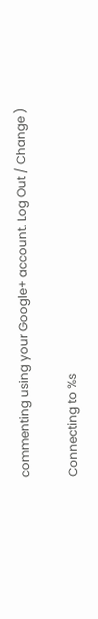commenting using your Google+ account. Log Out / Change )

Connecting to %s